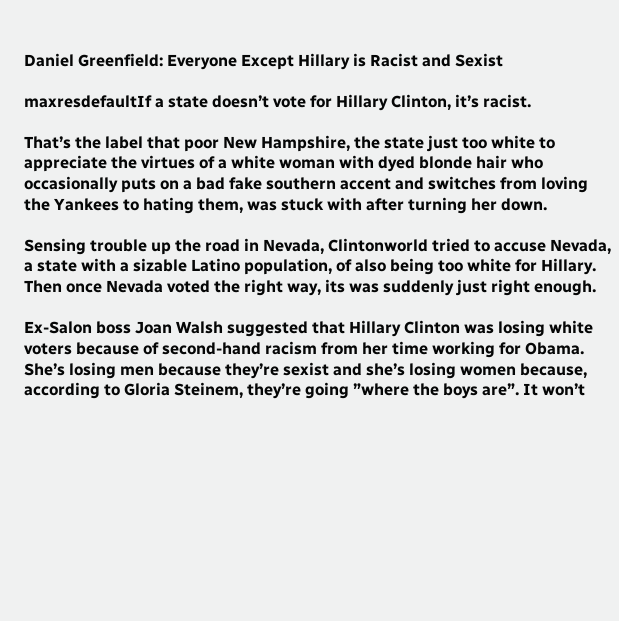Daniel Greenfield: Everyone Except Hillary is Racist and Sexist

maxresdefaultIf a state doesn’t vote for Hillary Clinton, it’s racist.

That’s the label that poor New Hampshire, the state just too white to appreciate the virtues of a white woman with dyed blonde hair who occasionally puts on a bad fake southern accent and switches from loving the Yankees to hating them, was stuck with after turning her down.

Sensing trouble up the road in Nevada, Clintonworld tried to accuse Nevada, a state with a sizable Latino population, of also being too white for Hillary. Then once Nevada voted the right way, its was suddenly just right enough.

Ex-Salon boss Joan Walsh suggested that Hillary Clinton was losing white voters because of second-hand racism from her time working for Obama. She’s losing men because they’re sexist and she’s losing women because, according to Gloria Steinem, they’re going ”where the boys are”. It won’t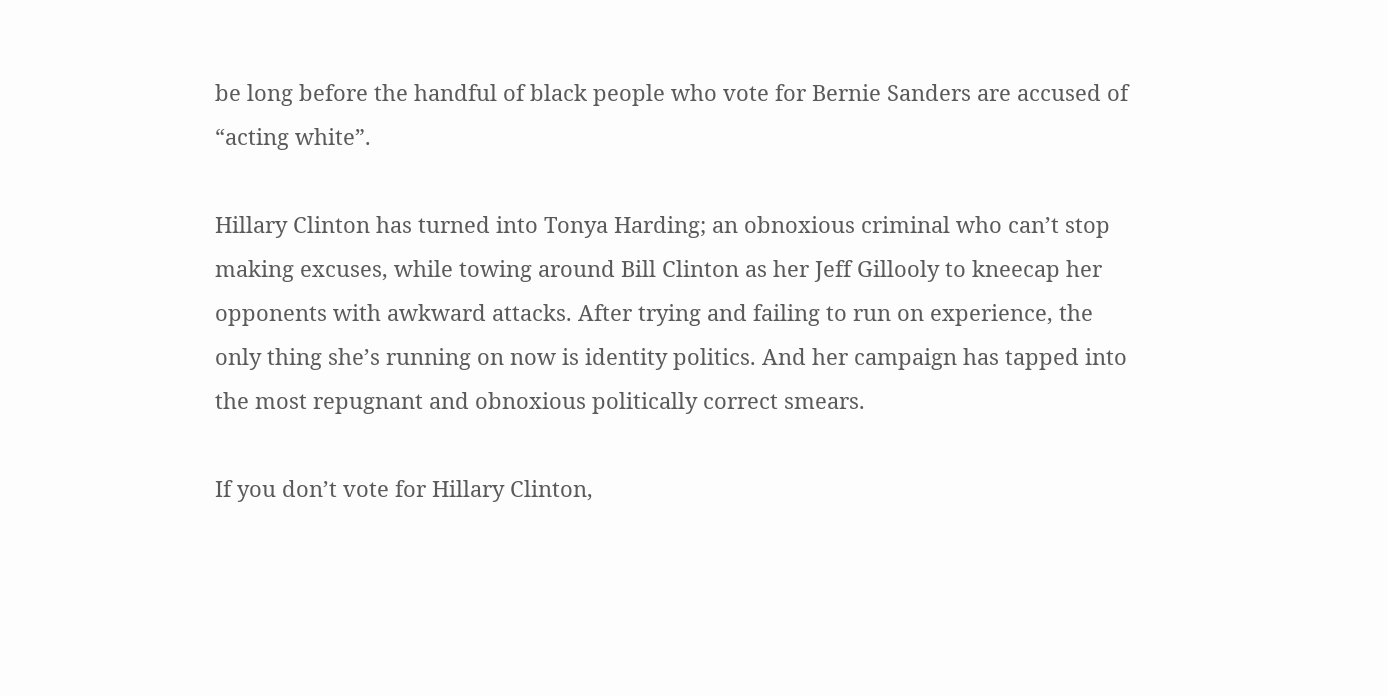be long before the handful of black people who vote for Bernie Sanders are accused of “acting white”.

Hillary Clinton has turned into Tonya Harding; an obnoxious criminal who can’t stop making excuses, while towing around Bill Clinton as her Jeff Gillooly to kneecap her opponents with awkward attacks. After trying and failing to run on experience, the only thing she’s running on now is identity politics. And her campaign has tapped into the most repugnant and obnoxious politically correct smears.

If you don’t vote for Hillary Clinton,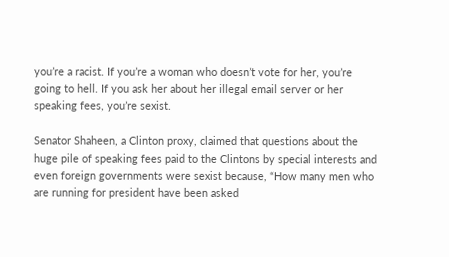you’re a racist. If you’re a woman who doesn’t vote for her, you’re going to hell. If you ask her about her illegal email server or her speaking fees, you’re sexist.

Senator Shaheen, a Clinton proxy, claimed that questions about the huge pile of speaking fees paid to the Clintons by special interests and even foreign governments were sexist because, “How many men who are running for president have been asked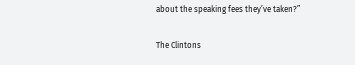about the speaking fees they’ve taken?”

The Clintons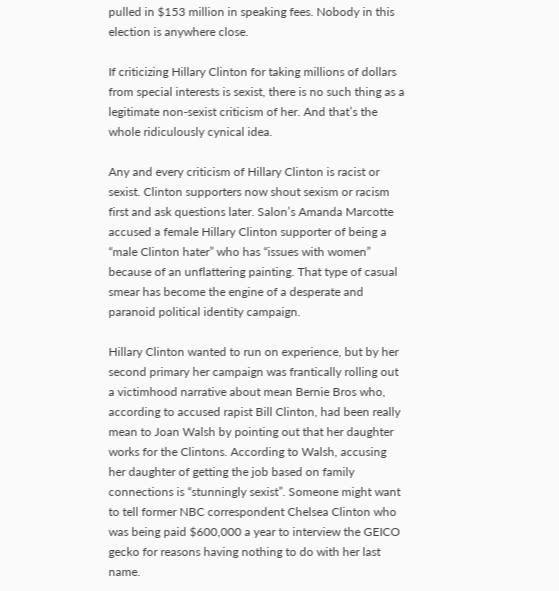pulled in $153 million in speaking fees. Nobody in this election is anywhere close.

If criticizing Hillary Clinton for taking millions of dollars from special interests is sexist, there is no such thing as a legitimate non-sexist criticism of her. And that’s the whole ridiculously cynical idea.

Any and every criticism of Hillary Clinton is racist or sexist. Clinton supporters now shout sexism or racism first and ask questions later. Salon’s Amanda Marcotte accused a female Hillary Clinton supporter of being a “male Clinton hater” who has “issues with women” because of an unflattering painting. That type of casual smear has become the engine of a desperate and paranoid political identity campaign.

Hillary Clinton wanted to run on experience, but by her second primary her campaign was frantically rolling out a victimhood narrative about mean Bernie Bros who, according to accused rapist Bill Clinton, had been really mean to Joan Walsh by pointing out that her daughter works for the Clintons. According to Walsh, accusing her daughter of getting the job based on family connections is “stunningly sexist”. Someone might want to tell former NBC correspondent Chelsea Clinton who was being paid $600,000 a year to interview the GEICO gecko for reasons having nothing to do with her last name.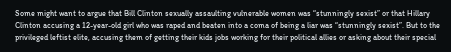Some might want to argue that Bill Clinton sexually assaulting vulnerable women was “stunningly sexist” or that Hillary Clinton accusing a 12-year-old girl who was raped and beaten into a coma of being a liar was “stunningly sexist”. But to the privileged leftist elite, accusing them of getting their kids jobs working for their political allies or asking about their special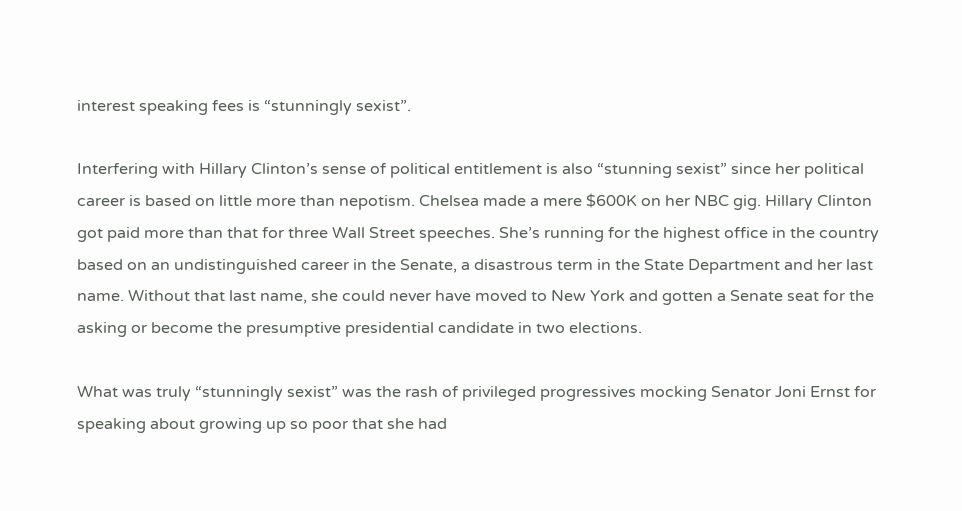interest speaking fees is “stunningly sexist”.

Interfering with Hillary Clinton’s sense of political entitlement is also “stunning sexist” since her political career is based on little more than nepotism. Chelsea made a mere $600K on her NBC gig. Hillary Clinton got paid more than that for three Wall Street speeches. She’s running for the highest office in the country based on an undistinguished career in the Senate, a disastrous term in the State Department and her last name. Without that last name, she could never have moved to New York and gotten a Senate seat for the asking or become the presumptive presidential candidate in two elections.

What was truly “stunningly sexist” was the rash of privileged progressives mocking Senator Joni Ernst for speaking about growing up so poor that she had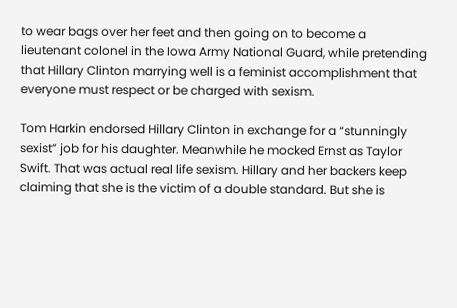to wear bags over her feet and then going on to become a lieutenant colonel in the Iowa Army National Guard, while pretending that Hillary Clinton marrying well is a feminist accomplishment that everyone must respect or be charged with sexism.

Tom Harkin endorsed Hillary Clinton in exchange for a “stunningly sexist” job for his daughter. Meanwhile he mocked Ernst as Taylor Swift. That was actual real life sexism. Hillary and her backers keep claiming that she is the victim of a double standard. But she is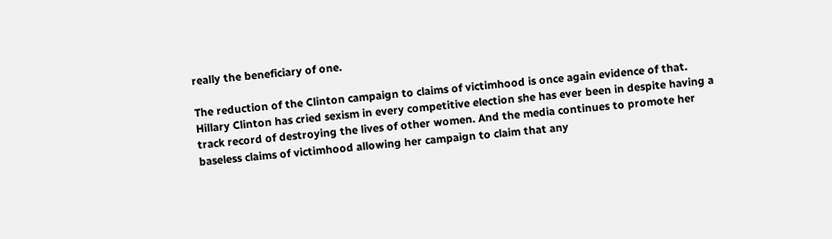really the beneficiary of one.

The reduction of the Clinton campaign to claims of victimhood is once again evidence of that. Hillary Clinton has cried sexism in every competitive election she has ever been in despite having a track record of destroying the lives of other women. And the media continues to promote her baseless claims of victimhood allowing her campaign to claim that any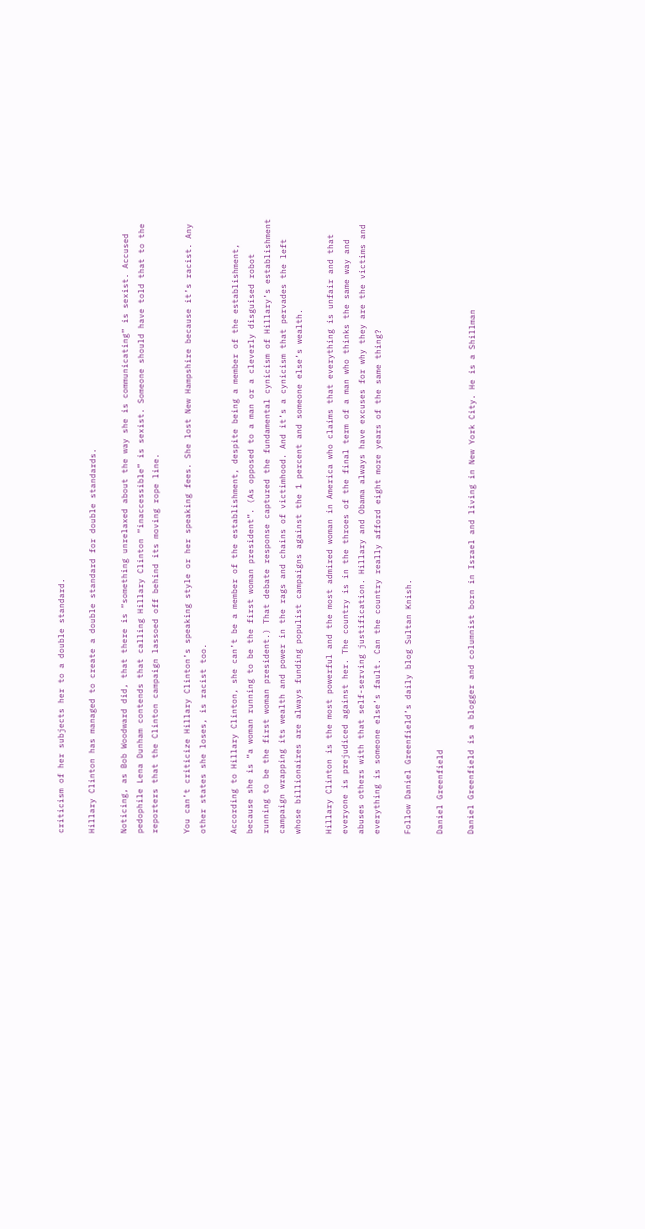criticism of her subjects her to a double standard.

Hillary Clinton has managed to create a double standard for double standards.

Noticing, as Bob Woodward did, that there is “something unrelaxed about the way she is communicating” is sexist. Accused pedophile Lena Dunham contends that calling Hillary Clinton “inaccessible” is sexist. Someone should have told that to the reporters that the Clinton campaign lassoed off behind its moving rope line.

You can’t criticize Hillary Clinton’s speaking style or her speaking fees. She lost New Hampshire because it’s racist. Any other states she loses, is racist too.

According to Hillary Clinton, she can’t be a member of the establishment, despite being a member of the establishment, because she is “a woman running to be the first woman president”. (As opposed to a man or a cleverly disguised robot running to be the first woman president.) That debate response captured the fundamental cynicism of Hillary’s establishment campaign wrapping its wealth and power in the rags and chains of victimhood. And it’s a cynicism that pervades the left whose billionaires are always funding populist campaigns against the 1 percent and someone else’s wealth.

Hillary Clinton is the most powerful and the most admired woman in America who claims that everything is unfair and that everyone is prejudiced against her. The country is in the throes of the final term of a man who thinks the same way and abuses others with that self-serving justification. Hillary and Obama always have excuses for why they are the victims and everything is someone else’s fault. Can the country really afford eight more years of the same thing?

Follow Daniel Greenfield’s daily blog Sultan Knish.

Daniel Greenfield

Daniel Greenfield is a blogger and columnist born in Israel and living in New York City. He is a Shillman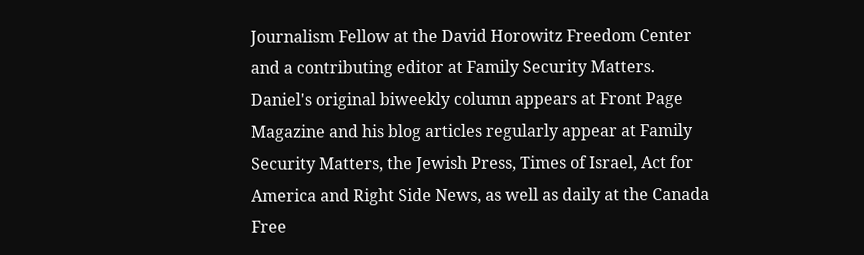Journalism Fellow at the David Horowitz Freedom Center and a contributing editor at Family Security Matters. Daniel's original biweekly column appears at Front Page Magazine and his blog articles regularly appear at Family Security Matters, the Jewish Press, Times of Israel, Act for America and Right Side News, as well as daily at the Canada Free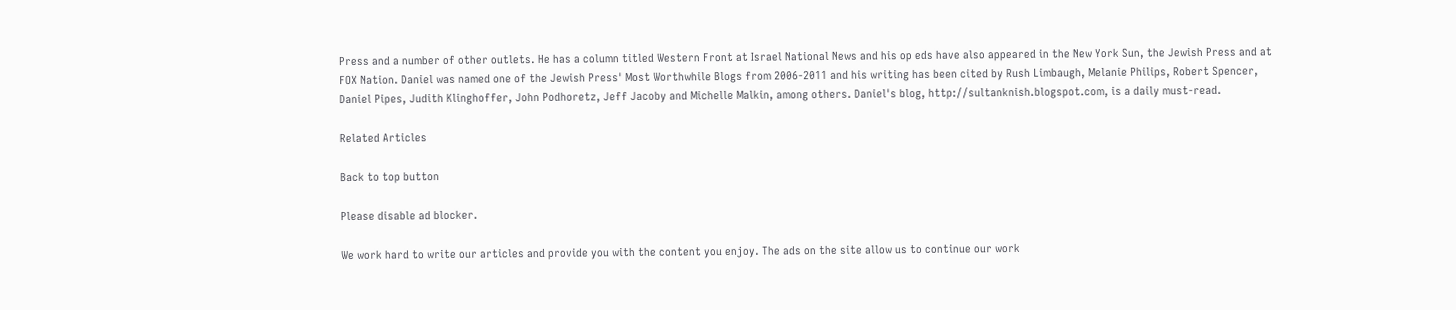Press and a number of other outlets. He has a column titled Western Front at Israel National News and his op eds have also appeared in the New York Sun, the Jewish Press and at FOX Nation. Daniel was named one of the Jewish Press' Most Worthwhile Blogs from 2006-2011 and his writing has been cited by Rush Limbaugh, Melanie Philips, Robert Spencer, Daniel Pipes, Judith Klinghoffer, John Podhoretz, Jeff Jacoby and Michelle Malkin, among others. Daniel's blog, http://sultanknish.blogspot.com, is a daily must-read.

Related Articles

Back to top button

Please disable ad blocker.

We work hard to write our articles and provide you with the content you enjoy. The ads on the site allow us to continue our work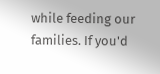while feeding our families. If you'd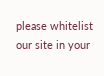please whitelist our site in your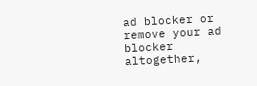ad blocker or remove your ad blocker altogether,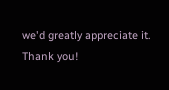we'd greatly appreciate it. Thank you!